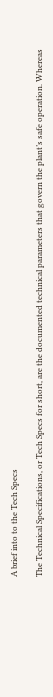A brief into to the Tech Specs

The Technical Specifications, or Tech Specs for short, are the documented technical parameters that govern the plant’s safe operation. Whereas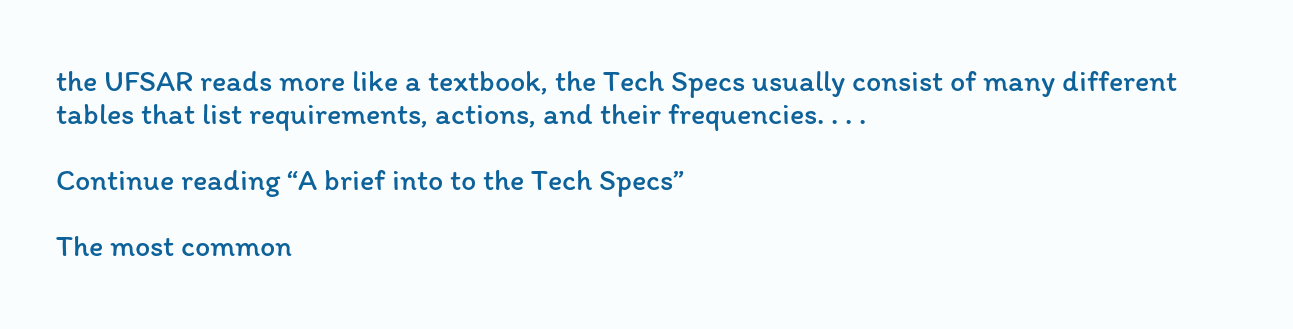the UFSAR reads more like a textbook, the Tech Specs usually consist of many different tables that list requirements, actions, and their frequencies. . . .

Continue reading “A brief into to the Tech Specs”

The most common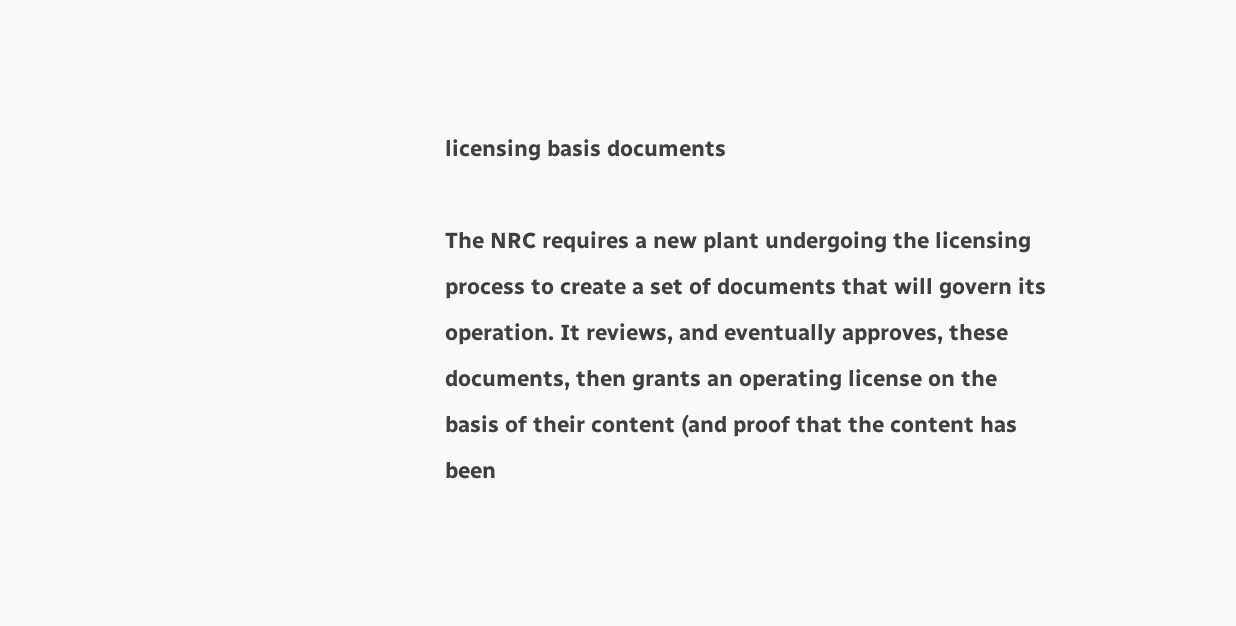licensing basis documents

The NRC requires a new plant undergoing the licensing process to create a set of documents that will govern its operation. It reviews, and eventually approves, these documents, then grants an operating license on the basis of their content (and proof that the content has been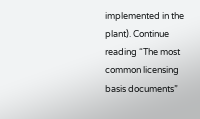implemented in the plant). Continue reading “The most common licensing basis documents”